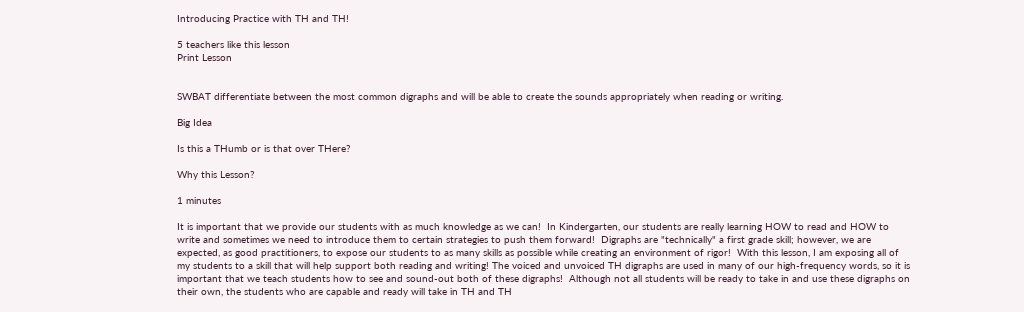Introducing Practice with TH and TH!

5 teachers like this lesson
Print Lesson


SWBAT differentiate between the most common digraphs and will be able to create the sounds appropriately when reading or writing.

Big Idea

Is this a THumb or is that over THere?

Why this Lesson?

1 minutes

It is important that we provide our students with as much knowledge as we can!  In Kindergarten, our students are really learning HOW to read and HOW to write and sometimes we need to introduce them to certain strategies to push them forward!  Digraphs are "technically" a first grade skill; however, we are expected, as good practitioners, to expose our students to as many skills as possible while creating an environment of rigor!  With this lesson, I am exposing all of my students to a skill that will help support both reading and writing! The voiced and unvoiced TH digraphs are used in many of our high-frequency words, so it is important that we teach students how to see and sound-out both of these digraphs!  Although not all students will be ready to take in and use these digraphs on their own, the students who are capable and ready will take in TH and TH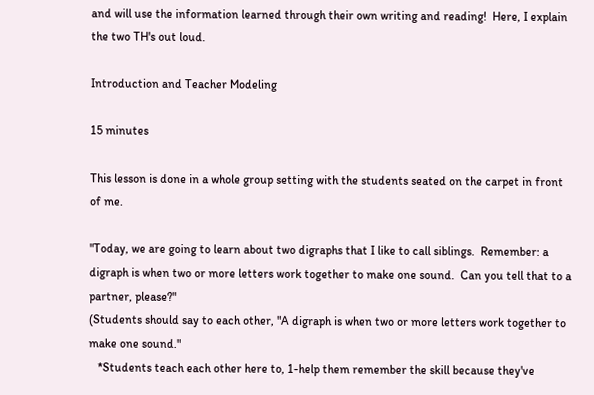and will use the information learned through their own writing and reading!  Here, I explain the two TH's out loud.

Introduction and Teacher Modeling

15 minutes

This lesson is done in a whole group setting with the students seated on the carpet in front of me.

"Today, we are going to learn about two digraphs that I like to call siblings.  Remember: a digraph is when two or more letters work together to make one sound.  Can you tell that to a partner, please?"
(Students should say to each other, "A digraph is when two or more letters work together to make one sound."
   *Students teach each other here to, 1-help them remember the skill because they've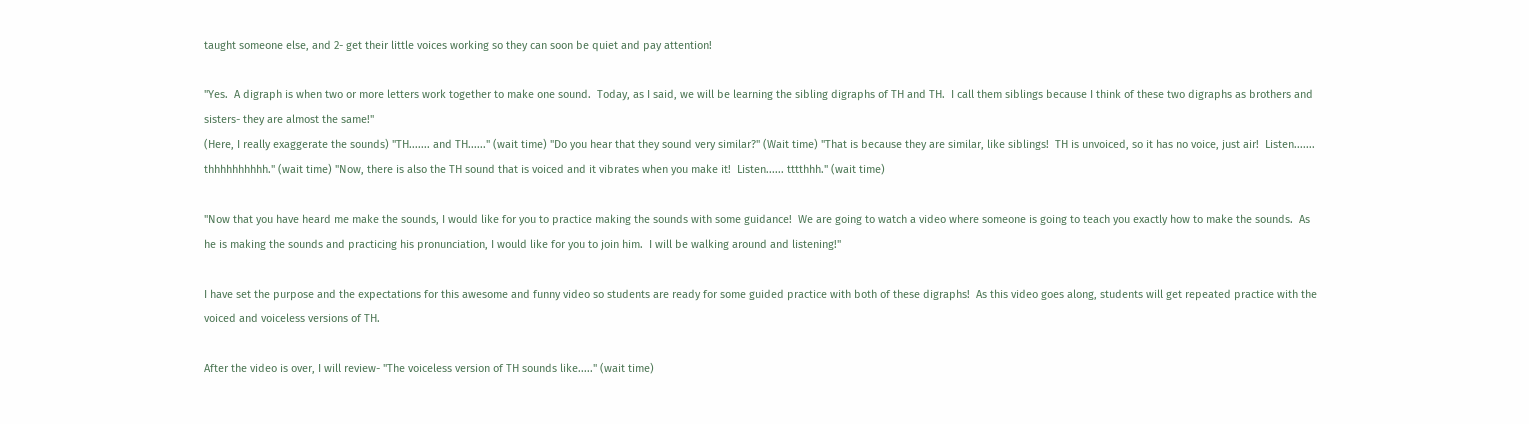taught someone else, and 2- get their little voices working so they can soon be quiet and pay attention!

"Yes.  A digraph is when two or more letters work together to make one sound.  Today, as I said, we will be learning the sibling digraphs of TH and TH.  I call them siblings because I think of these two digraphs as brothers and sisters- they are almost the same!"
(Here, I really exaggerate the sounds) "TH....... and TH......" (wait time) "Do you hear that they sound very similar?" (Wait time) "That is because they are similar, like siblings!  TH is unvoiced, so it has no voice, just air!  Listen....... thhhhhhhhhh." (wait time) "Now, there is also the TH sound that is voiced and it vibrates when you make it!  Listen...... tttthhh." (wait time)

"Now that you have heard me make the sounds, I would like for you to practice making the sounds with some guidance!  We are going to watch a video where someone is going to teach you exactly how to make the sounds.  As he is making the sounds and practicing his pronunciation, I would like for you to join him.  I will be walking around and listening!"

I have set the purpose and the expectations for this awesome and funny video so students are ready for some guided practice with both of these digraphs!  As this video goes along, students will get repeated practice with the voiced and voiceless versions of TH.

After the video is over, I will review- "The voiceless version of TH sounds like....." (wait time)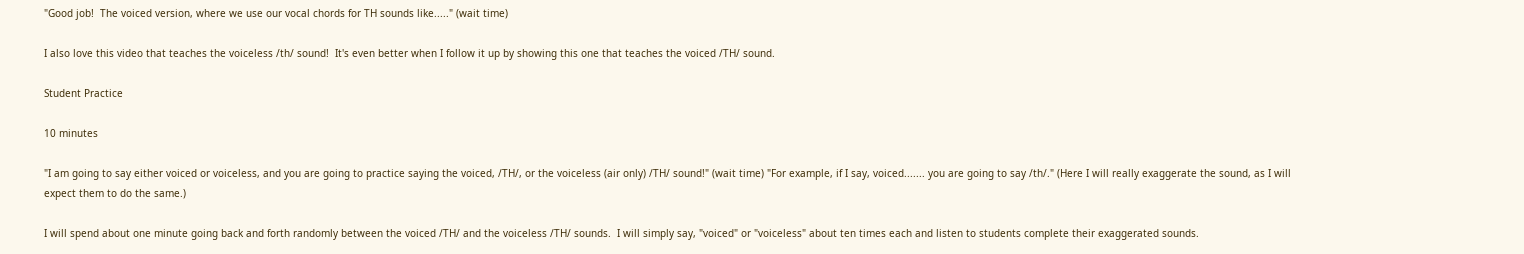"Good job!  The voiced version, where we use our vocal chords for TH sounds like....." (wait time)

I also love this video that teaches the voiceless /th/ sound!  It's even better when I follow it up by showing this one that teaches the voiced /TH/ sound.

Student Practice

10 minutes

"I am going to say either voiced or voiceless, and you are going to practice saying the voiced, /TH/, or the voiceless (air only) /TH/ sound!" (wait time) "For example, if I say, voiced....... you are going to say /th/." (Here I will really exaggerate the sound, as I will expect them to do the same.)

I will spend about one minute going back and forth randomly between the voiced /TH/ and the voiceless /TH/ sounds.  I will simply say, "voiced" or "voiceless" about ten times each and listen to students complete their exaggerated sounds.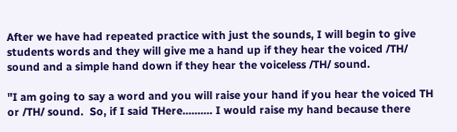After we have had repeated practice with just the sounds, I will begin to give students words and they will give me a hand up if they hear the voiced /TH/ sound and a simple hand down if they hear the voiceless /TH/ sound.

"I am going to say a word and you will raise your hand if you hear the voiced TH or /TH/ sound.  So, if I said THere.......... I would raise my hand because there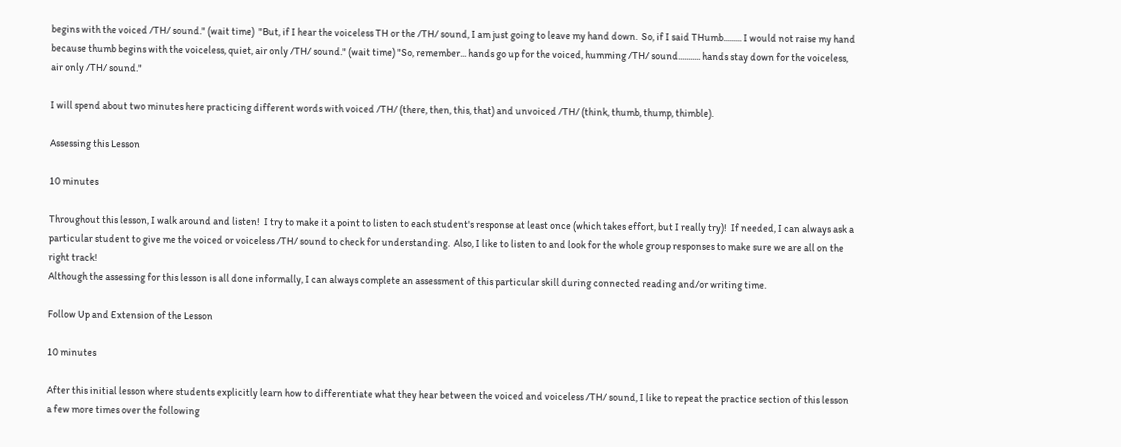begins with the voiced /TH/ sound." (wait time)  "But, if I hear the voiceless TH or the /TH/ sound, I am just going to leave my hand down.  So, if I said THumb......... I would not raise my hand because thumb begins with the voiceless, quiet, air only /TH/ sound." (wait time) "So, remember... hands go up for the voiced, humming /TH/ sound........... hands stay down for the voiceless, air only /TH/ sound."

I will spend about two minutes here practicing different words with voiced /TH/ (there, then, this, that) and unvoiced /TH/ (think, thumb, thump, thimble).

Assessing this Lesson

10 minutes

Throughout this lesson, I walk around and listen!  I try to make it a point to listen to each student's response at least once (which takes effort, but I really try)!  If needed, I can always ask a particular student to give me the voiced or voiceless /TH/ sound to check for understanding.  Also, I like to listen to and look for the whole group responses to make sure we are all on the right track!
Although the assessing for this lesson is all done informally, I can always complete an assessment of this particular skill during connected reading and/or writing time.

Follow Up and Extension of the Lesson

10 minutes

After this initial lesson where students explicitly learn how to differentiate what they hear between the voiced and voiceless /TH/ sound, I like to repeat the practice section of this lesson a few more times over the following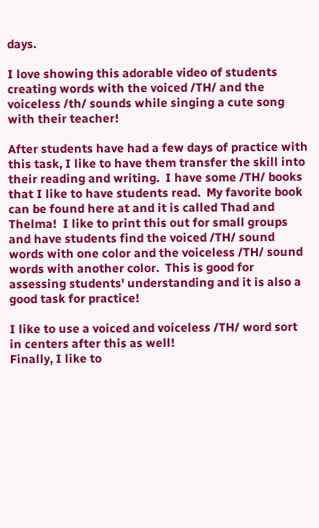days.

I love showing this adorable video of students creating words with the voiced /TH/ and the voiceless /th/ sounds while singing a cute song with their teacher!

After students have had a few days of practice with this task, I like to have them transfer the skill into their reading and writing.  I have some /TH/ books that I like to have students read.  My favorite book can be found here at and it is called Thad and Thelma!  I like to print this out for small groups and have students find the voiced /TH/ sound words with one color and the voiceless /TH/ sound words with another color.  This is good for assessing students' understanding and it is also a good task for practice!

I like to use a voiced and voiceless /TH/ word sort in centers after this as well!
Finally, I like to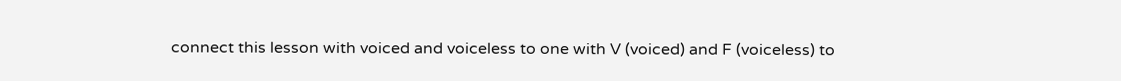connect this lesson with voiced and voiceless to one with V (voiced) and F (voiceless) to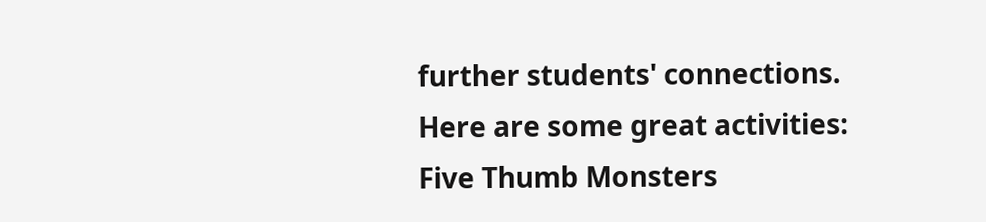further students' connections.
Here are some great activities:
Five Thumb Monsters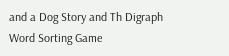and a Dog Story and Th Digraph Word Sorting Game